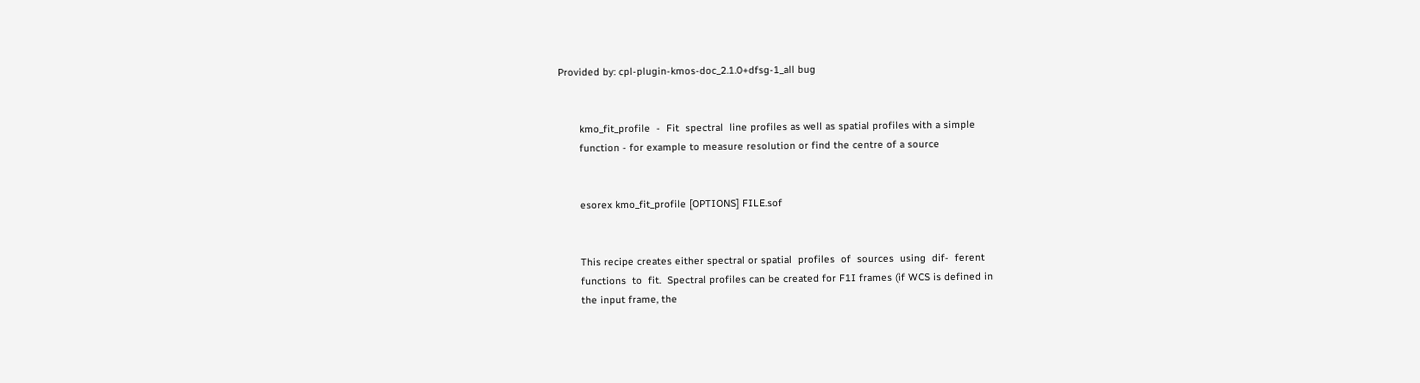Provided by: cpl-plugin-kmos-doc_2.1.0+dfsg-1_all bug


       kmo_fit_profile  -  Fit  spectral  line profiles as well as spatial profiles with a simple
       function - for example to measure resolution or find the centre of a source


       esorex kmo_fit_profile [OPTIONS] FILE.sof


       This recipe creates either spectral or spatial  profiles  of  sources  using  dif-  ferent
       functions  to  fit.  Spectral profiles can be created for F1I frames (if WCS is defined in
       the input frame, the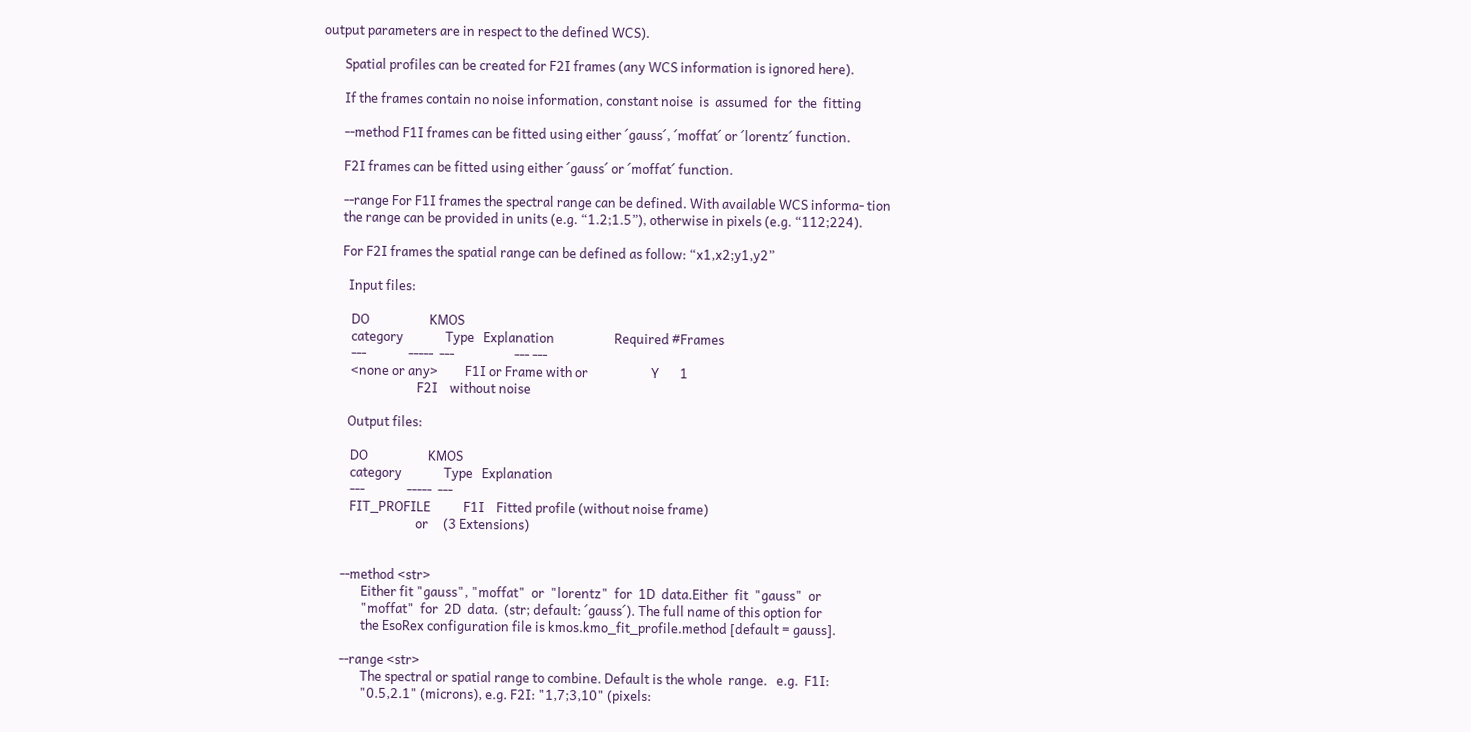output parameters are in respect to the defined WCS).

       Spatial profiles can be created for F2I frames (any WCS information is ignored here).

       If the frames contain no noise information, constant noise  is  assumed  for  the  fitting

       --method F1I frames can be fitted using either ´gauss´, ´moffat´ or ´lorentz´ function.

       F2I frames can be fitted using either ´gauss´ or ´moffat´ function.

       --range For F1I frames the spectral range can be defined. With available WCS informa- tion
       the range can be provided in units (e.g. “1.2;1.5”), otherwise in pixels (e.g. “112;224).

       For F2I frames the spatial range can be defined as follow: “x1,x2;y1,y2”

         Input files:

          DO                    KMOS
          category              Type   Explanation                    Required #Frames
          ---              -----  ---                    --- ---
          <none or any>         F1I or Frame with or                     Y       1
                                F2I    without noise

         Output files:

          DO                    KMOS
          category              Type   Explanation
          ---              -----  ---
          FIT_PROFILE           F1I    Fitted profile (without noise frame)
                                or     (3 Extensions)


       --method <str>
              Either fit "gauss", "moffat"  or  "lorentz"  for  1D  data.Either  fit  "gauss"  or
              "moffat"  for  2D  data.  (str; default: ´gauss´). The full name of this option for
              the EsoRex configuration file is kmos.kmo_fit_profile.method [default = gauss].

       --range <str>
              The spectral or spatial range to combine. Default is the whole  range.   e.g.  F1I:
              "0.5,2.1" (microns), e.g. F2I: "1,7;3,10" (pixels: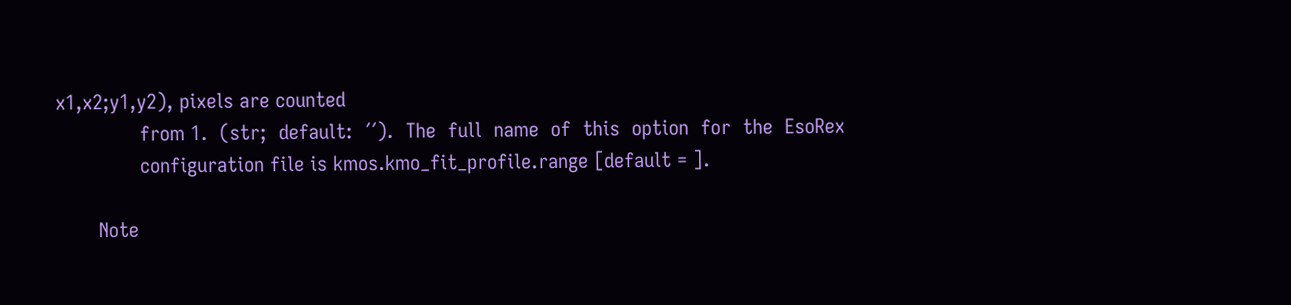x1,x2;y1,y2), pixels are counted
              from 1.  (str;  default:  ´´).  The  full  name  of  this  option  for  the  EsoRex
              configuration file is kmos.kmo_fit_profile.range [default = ].

       Note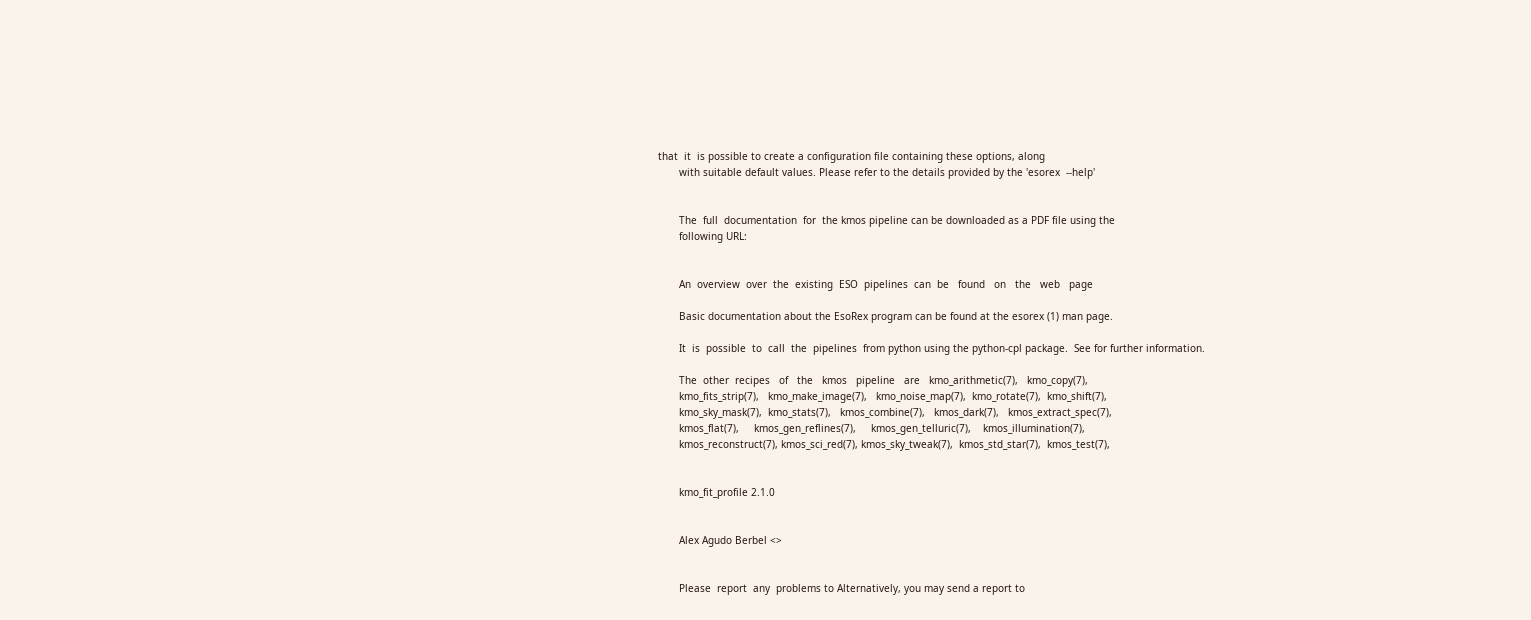that  it  is possible to create a configuration file containing these options, along
       with suitable default values. Please refer to the details provided by the 'esorex  --help'


       The  full  documentation  for  the kmos pipeline can be downloaded as a PDF file using the
       following URL:


       An  overview  over  the  existing  ESO  pipelines  can  be   found   on   the   web   page

       Basic documentation about the EsoRex program can be found at the esorex (1) man page.

       It  is  possible  to  call  the  pipelines  from python using the python-cpl package.  See for further information.

       The  other  recipes   of   the   kmos   pipeline   are   kmo_arithmetic(7),   kmo_copy(7),
       kmo_fits_strip(7),   kmo_make_image(7),   kmo_noise_map(7),  kmo_rotate(7),  kmo_shift(7),
       kmo_sky_mask(7),  kmo_stats(7),   kmos_combine(7),   kmos_dark(7),   kmos_extract_spec(7),
       kmos_flat(7),     kmos_gen_reflines(7),     kmos_gen_telluric(7),    kmos_illumination(7),
       kmos_reconstruct(7), kmos_sci_red(7), kmos_sky_tweak(7),  kmos_std_star(7),  kmos_test(7),


       kmo_fit_profile 2.1.0


       Alex Agudo Berbel <>


       Please  report  any  problems to Alternatively, you may send a report to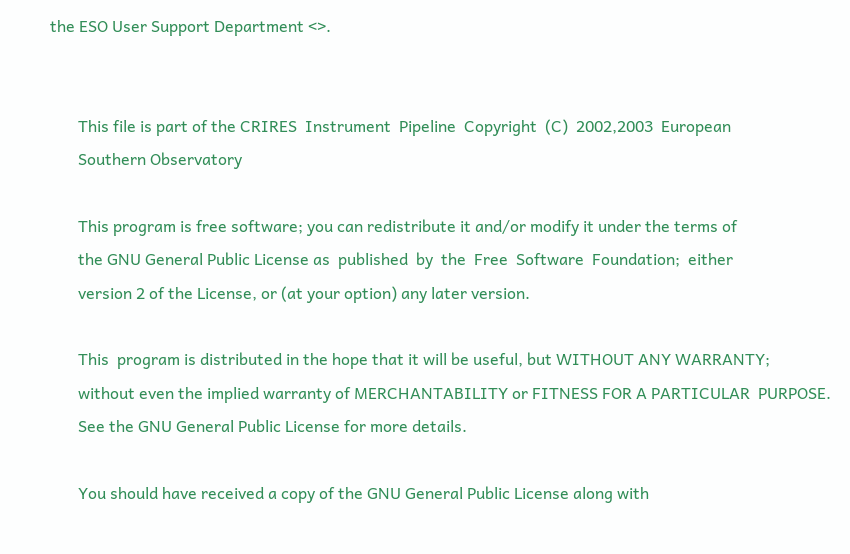the ESO User Support Department <>.


       This file is part of the CRIRES  Instrument  Pipeline  Copyright  (C)  2002,2003  European
       Southern Observatory

       This program is free software; you can redistribute it and/or modify it under the terms of
       the GNU General Public License as  published  by  the  Free  Software  Foundation;  either
       version 2 of the License, or (at your option) any later version.

       This  program is distributed in the hope that it will be useful, but WITHOUT ANY WARRANTY;
       without even the implied warranty of MERCHANTABILITY or FITNESS FOR A PARTICULAR  PURPOSE.
       See the GNU General Public License for more details.

       You should have received a copy of the GNU General Public License along with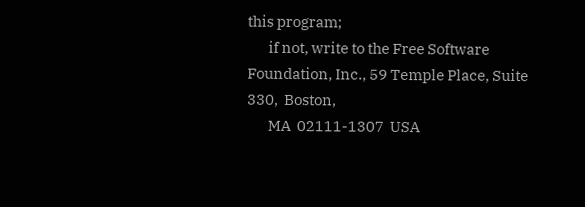this program;
       if not, write to the Free Software Foundation, Inc., 59 Temple Place, Suite  330,  Boston,
       MA  02111-1307  USA